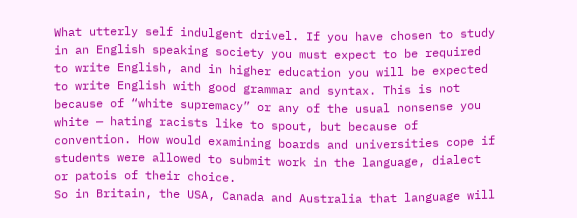What utterly self indulgent drivel. If you have chosen to study in an English speaking society you must expect to be required to write English, and in higher education you will be expected to write English with good grammar and syntax. This is not because of “white supremacy” or any of the usual nonsense you white — hating racists like to spout, but because of convention. How would examining boards and universities cope if students were allowed to submit work in the language, dialect or patois of their choice.
So in Britain, the USA, Canada and Australia that language will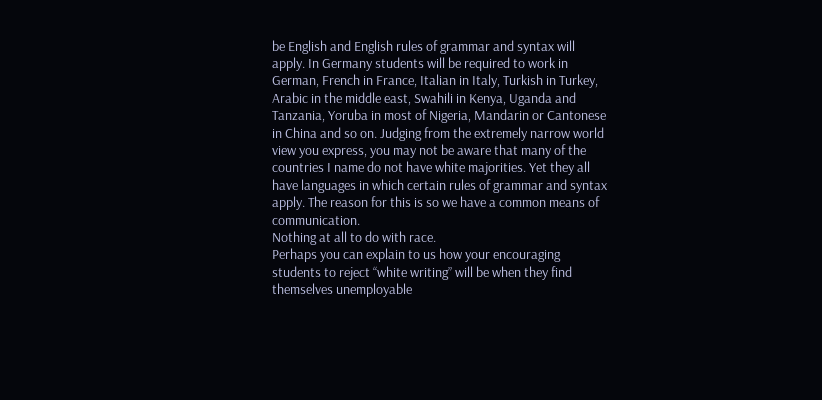be English and English rules of grammar and syntax will apply. In Germany students will be required to work in German, French in France, Italian in Italy, Turkish in Turkey, Arabic in the middle east, Swahili in Kenya, Uganda and Tanzania, Yoruba in most of Nigeria, Mandarin or Cantonese in China and so on. Judging from the extremely narrow world view you express, you may not be aware that many of the countries I name do not have white majorities. Yet they all have languages in which certain rules of grammar and syntax apply. The reason for this is so we have a common means of communication.
Nothing at all to do with race.
Perhaps you can explain to us how your encouraging students to reject “white writing” will be when they find themselves unemployable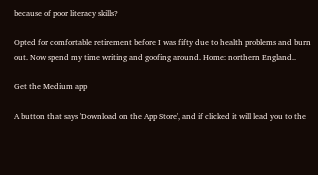because of poor literacy skills?

Opted for comfortable retirement before I was fifty due to health problems and burn out. Now spend my time writing and goofing around. Home: northern England..

Get the Medium app

A button that says 'Download on the App Store', and if clicked it will lead you to the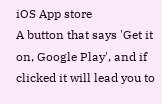iOS App store
A button that says 'Get it on, Google Play', and if clicked it will lead you to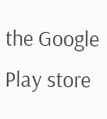the Google Play store